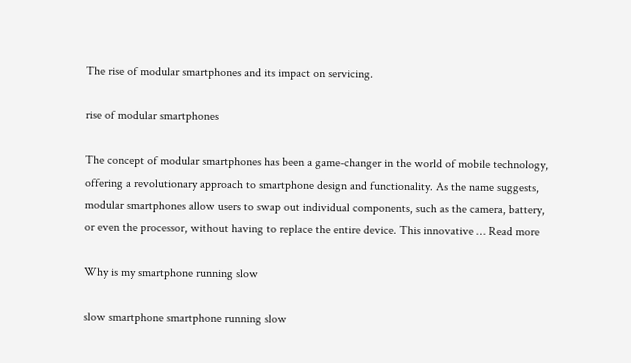The rise of modular smartphones and its impact on servicing.

rise of modular smartphones

The concept of modular smartphones has been a game-changer in the world of mobile technology, offering a revolutionary approach to smartphone design and functionality. As the name suggests, modular smartphones allow users to swap out individual components, such as the camera, battery, or even the processor, without having to replace the entire device. This innovative … Read more

Why is my smartphone running slow

slow smartphone smartphone running slow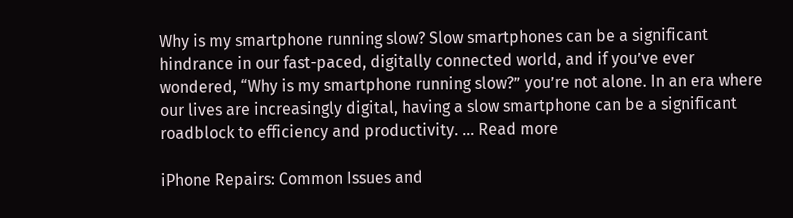Why is my smartphone running slow? Slow smartphones can be a significant hindrance in our fast-paced, digitally connected world, and if you’ve ever wondered, “Why is my smartphone running slow?” you’re not alone. In an era where our lives are increasingly digital, having a slow smartphone can be a significant roadblock to efficiency and productivity. … Read more

iPhone Repairs: Common Issues and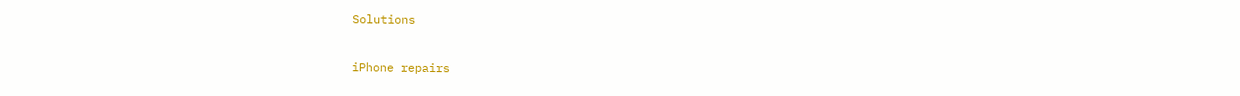Solutions

iPhone repairs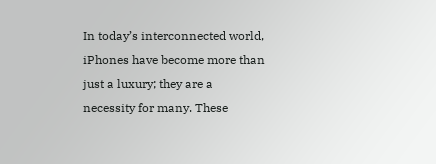In today’s interconnected world, iPhones have become more than just a luxury; they are a necessity for many. These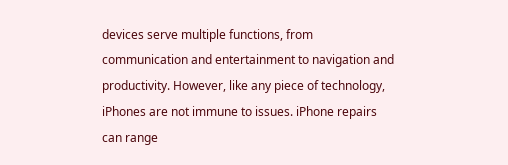devices serve multiple functions, from communication and entertainment to navigation and productivity. However, like any piece of technology, iPhones are not immune to issues. iPhone repairs can range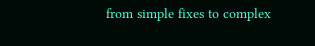from simple fixes to complex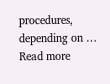procedures, depending on … Read more